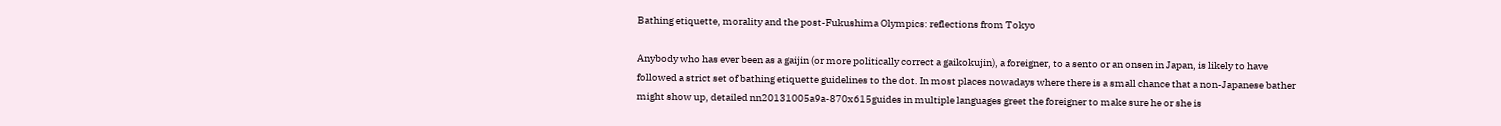Bathing etiquette, morality and the post-Fukushima Olympics: reflections from Tokyo

Anybody who has ever been as a gaijin (or more politically correct a gaikokujin), a foreigner, to a sento or an onsen in Japan, is likely to have followed a strict set of bathing etiquette guidelines to the dot. In most places nowadays where there is a small chance that a non-Japanese bather might show up, detailed nn20131005a9a-870x615guides in multiple languages greet the foreigner to make sure he or she is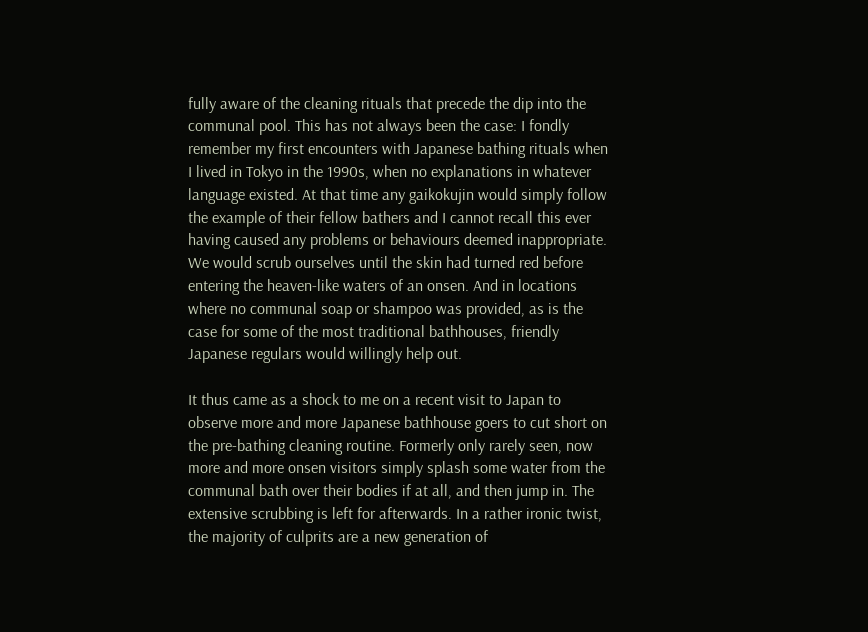fully aware of the cleaning rituals that precede the dip into the communal pool. This has not always been the case: I fondly remember my first encounters with Japanese bathing rituals when I lived in Tokyo in the 1990s, when no explanations in whatever language existed. At that time any gaikokujin would simply follow the example of their fellow bathers and I cannot recall this ever having caused any problems or behaviours deemed inappropriate. We would scrub ourselves until the skin had turned red before entering the heaven-like waters of an onsen. And in locations where no communal soap or shampoo was provided, as is the case for some of the most traditional bathhouses, friendly Japanese regulars would willingly help out.

It thus came as a shock to me on a recent visit to Japan to observe more and more Japanese bathhouse goers to cut short on the pre-bathing cleaning routine. Formerly only rarely seen, now more and more onsen visitors simply splash some water from the communal bath over their bodies if at all, and then jump in. The extensive scrubbing is left for afterwards. In a rather ironic twist, the majority of culprits are a new generation of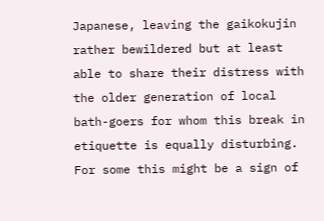Japanese, leaving the gaikokujin rather bewildered but at least able to share their distress with the older generation of local bath-goers for whom this break in etiquette is equally disturbing. For some this might be a sign of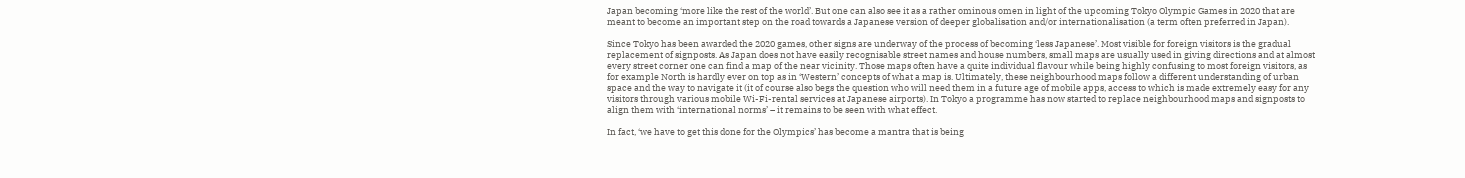Japan becoming ‘more like the rest of the world’. But one can also see it as a rather ominous omen in light of the upcoming Tokyo Olympic Games in 2020 that are meant to become an important step on the road towards a Japanese version of deeper globalisation and/or internationalisation (a term often preferred in Japan).

Since Tokyo has been awarded the 2020 games, other signs are underway of the process of becoming ‘less Japanese’. Most visible for foreign visitors is the gradual replacement of signposts. As Japan does not have easily recognisable street names and house numbers, small maps are usually used in giving directions and at almost every street corner one can find a map of the near vicinity. Those maps often have a quite individual flavour while being highly confusing to most foreign visitors, as for example North is hardly ever on top as in ‘Western’ concepts of what a map is. Ultimately, these neighbourhood maps follow a different understanding of urban space and the way to navigate it (it of course also begs the question who will need them in a future age of mobile apps, access to which is made extremely easy for any visitors through various mobile Wi-Fi-rental services at Japanese airports). In Tokyo a programme has now started to replace neighbourhood maps and signposts to align them with ‘international norms’ – it remains to be seen with what effect.

In fact, ‘we have to get this done for the Olympics’ has become a mantra that is being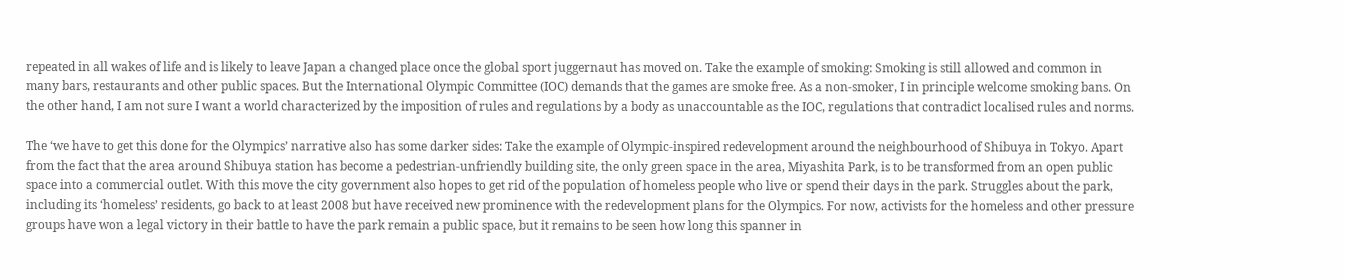repeated in all wakes of life and is likely to leave Japan a changed place once the global sport juggernaut has moved on. Take the example of smoking: Smoking is still allowed and common in many bars, restaurants and other public spaces. But the International Olympic Committee (IOC) demands that the games are smoke free. As a non-smoker, I in principle welcome smoking bans. On the other hand, I am not sure I want a world characterized by the imposition of rules and regulations by a body as unaccountable as the IOC, regulations that contradict localised rules and norms.

The ‘we have to get this done for the Olympics’ narrative also has some darker sides: Take the example of Olympic-inspired redevelopment around the neighbourhood of Shibuya in Tokyo. Apart from the fact that the area around Shibuya station has become a pedestrian-unfriendly building site, the only green space in the area, Miyashita Park, is to be transformed from an open public space into a commercial outlet. With this move the city government also hopes to get rid of the population of homeless people who live or spend their days in the park. Struggles about the park, including its ‘homeless’ residents, go back to at least 2008 but have received new prominence with the redevelopment plans for the Olympics. For now, activists for the homeless and other pressure groups have won a legal victory in their battle to have the park remain a public space, but it remains to be seen how long this spanner in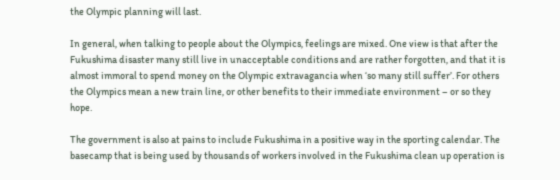the Olympic planning will last.

In general, when talking to people about the Olympics, feelings are mixed. One view is that after the Fukushima disaster many still live in unacceptable conditions and are rather forgotten, and that it is almost immoral to spend money on the Olympic extravagancia when ‘so many still suffer’. For others the Olympics mean a new train line, or other benefits to their immediate environment – or so they hope.

The government is also at pains to include Fukushima in a positive way in the sporting calendar. The basecamp that is being used by thousands of workers involved in the Fukushima clean up operation is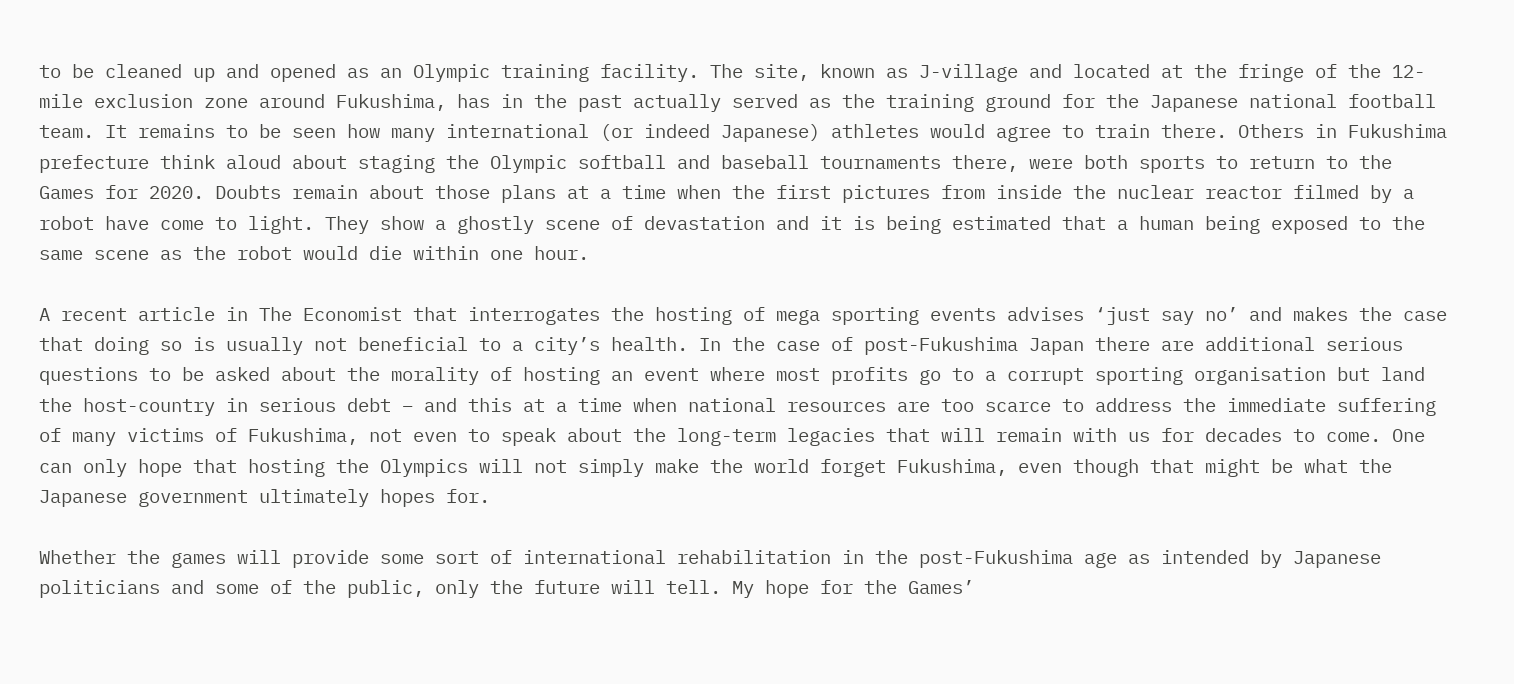to be cleaned up and opened as an Olympic training facility. The site, known as J-village and located at the fringe of the 12-mile exclusion zone around Fukushima, has in the past actually served as the training ground for the Japanese national football team. It remains to be seen how many international (or indeed Japanese) athletes would agree to train there. Others in Fukushima prefecture think aloud about staging the Olympic softball and baseball tournaments there, were both sports to return to the Games for 2020. Doubts remain about those plans at a time when the first pictures from inside the nuclear reactor filmed by a robot have come to light. They show a ghostly scene of devastation and it is being estimated that a human being exposed to the same scene as the robot would die within one hour.

A recent article in The Economist that interrogates the hosting of mega sporting events advises ‘just say no’ and makes the case that doing so is usually not beneficial to a city’s health. In the case of post-Fukushima Japan there are additional serious questions to be asked about the morality of hosting an event where most profits go to a corrupt sporting organisation but land the host-country in serious debt – and this at a time when national resources are too scarce to address the immediate suffering of many victims of Fukushima, not even to speak about the long-term legacies that will remain with us for decades to come. One can only hope that hosting the Olympics will not simply make the world forget Fukushima, even though that might be what the Japanese government ultimately hopes for.

Whether the games will provide some sort of international rehabilitation in the post-Fukushima age as intended by Japanese politicians and some of the public, only the future will tell. My hope for the Games’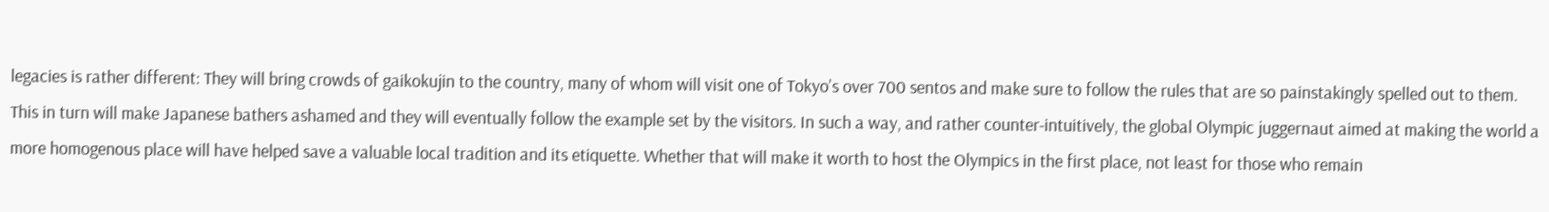legacies is rather different: They will bring crowds of gaikokujin to the country, many of whom will visit one of Tokyo’s over 700 sentos and make sure to follow the rules that are so painstakingly spelled out to them. This in turn will make Japanese bathers ashamed and they will eventually follow the example set by the visitors. In such a way, and rather counter-intuitively, the global Olympic juggernaut aimed at making the world a more homogenous place will have helped save a valuable local tradition and its etiquette. Whether that will make it worth to host the Olympics in the first place, not least for those who remain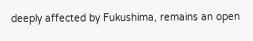deeply affected by Fukushima, remains an open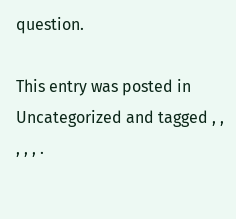question.

This entry was posted in Uncategorized and tagged , , , , , .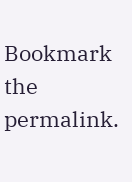Bookmark the permalink.